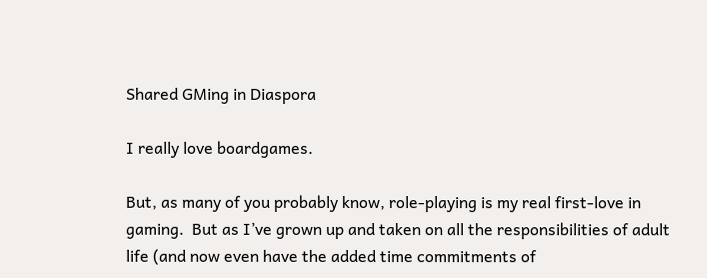Shared GMing in Diaspora

I really love boardgames.

But, as many of you probably know, role-playing is my real first-love in gaming.  But as I’ve grown up and taken on all the responsibilities of adult life (and now even have the added time commitments of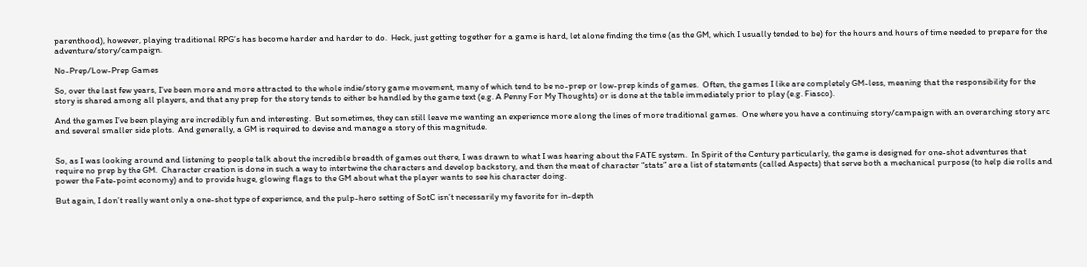parenthood), however, playing traditional RPG’s has become harder and harder to do.  Heck, just getting together for a game is hard, let alone finding the time (as the GM, which I usually tended to be) for the hours and hours of time needed to prepare for the adventure/story/campaign.

No-Prep/Low-Prep Games

So, over the last few years, I’ve been more and more attracted to the whole indie/story game movement, many of which tend to be no-prep or low-prep kinds of games.  Often, the games I like are completely GM-less, meaning that the responsibility for the story is shared among all players, and that any prep for the story tends to either be handled by the game text (e.g. A Penny For My Thoughts) or is done at the table immediately prior to play (e.g. Fiasco).

And the games I’ve been playing are incredibly fun and interesting.  But sometimes, they can still leave me wanting an experience more along the lines of more traditional games.  One where you have a continuing story/campaign with an overarching story arc and several smaller side plots.  And generally, a GM is required to devise and manage a story of this magnitude.


So, as I was looking around and listening to people talk about the incredible breadth of games out there, I was drawn to what I was hearing about the FATE system.  In Spirit of the Century particularly, the game is designed for one-shot adventures that require no prep by the GM.  Character creation is done in such a way to intertwine the characters and develop backstory, and then the meat of character “stats” are a list of statements (called Aspects) that serve both a mechanical purpose (to help die rolls and power the Fate-point economy) and to provide huge, glowing flags to the GM about what the player wants to see his character doing.

But again, I don’t really want only a one-shot type of experience, and the pulp-hero setting of SotC isn’t necessarily my favorite for in-depth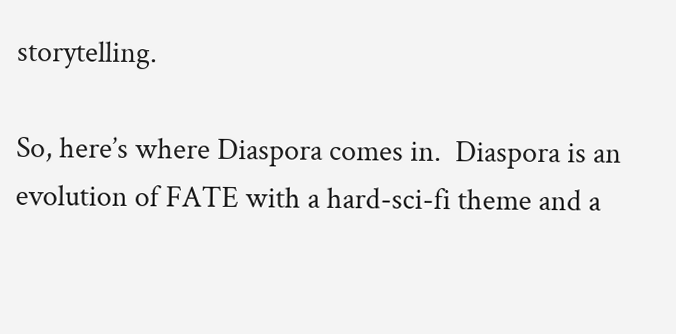storytelling.

So, here’s where Diaspora comes in.  Diaspora is an evolution of FATE with a hard-sci-fi theme and a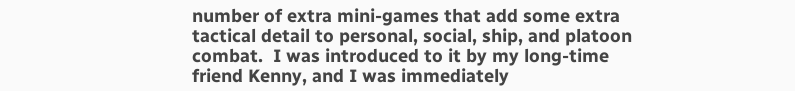number of extra mini-games that add some extra tactical detail to personal, social, ship, and platoon combat.  I was introduced to it by my long-time friend Kenny, and I was immediately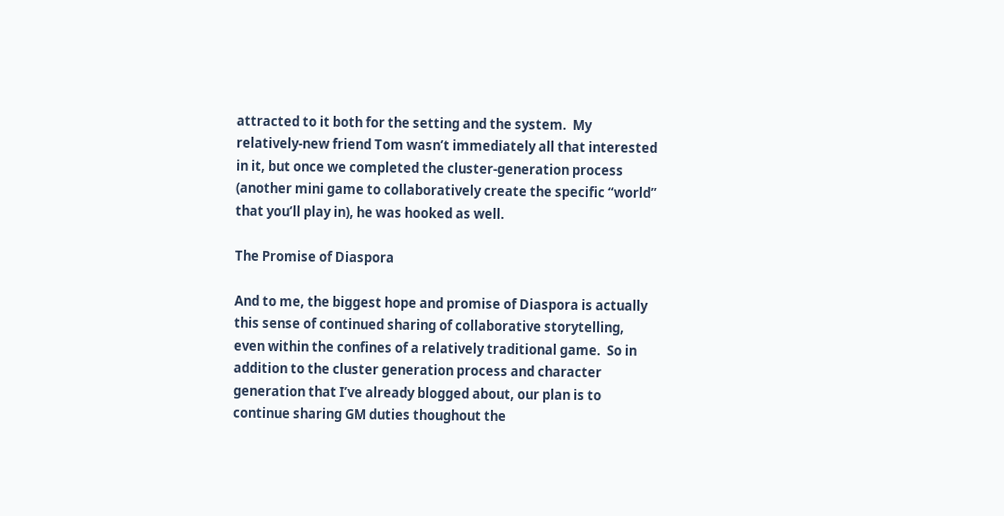attracted to it both for the setting and the system.  My relatively-new friend Tom wasn’t immediately all that interested in it, but once we completed the cluster-generation process (another mini game to collaboratively create the specific “world” that you’ll play in), he was hooked as well.

The Promise of Diaspora

And to me, the biggest hope and promise of Diaspora is actually this sense of continued sharing of collaborative storytelling, even within the confines of a relatively traditional game.  So in addition to the cluster generation process and character generation that I’ve already blogged about, our plan is to continue sharing GM duties thoughout the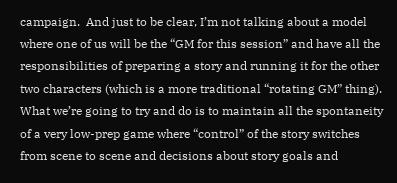campaign.  And just to be clear, I’m not talking about a model where one of us will be the “GM for this session” and have all the responsibilities of preparing a story and running it for the other two characters (which is a more traditional “rotating GM” thing).  What we’re going to try and do is to maintain all the spontaneity of a very low-prep game where “control” of the story switches from scene to scene and decisions about story goals and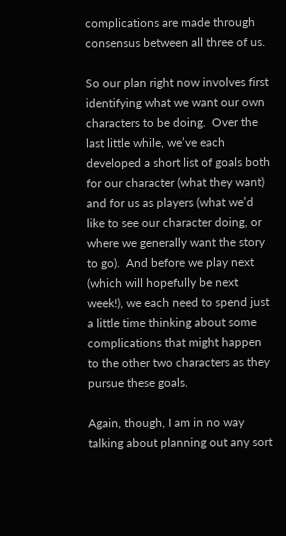complications are made through consensus between all three of us.

So our plan right now involves first identifying what we want our own characters to be doing.  Over the last little while, we’ve each developed a short list of goals both for our character (what they want) and for us as players (what we’d like to see our character doing, or where we generally want the story to go).  And before we play next (which will hopefully be next week!), we each need to spend just a little time thinking about some complications that might happen to the other two characters as they pursue these goals.

Again, though, I am in no way talking about planning out any sort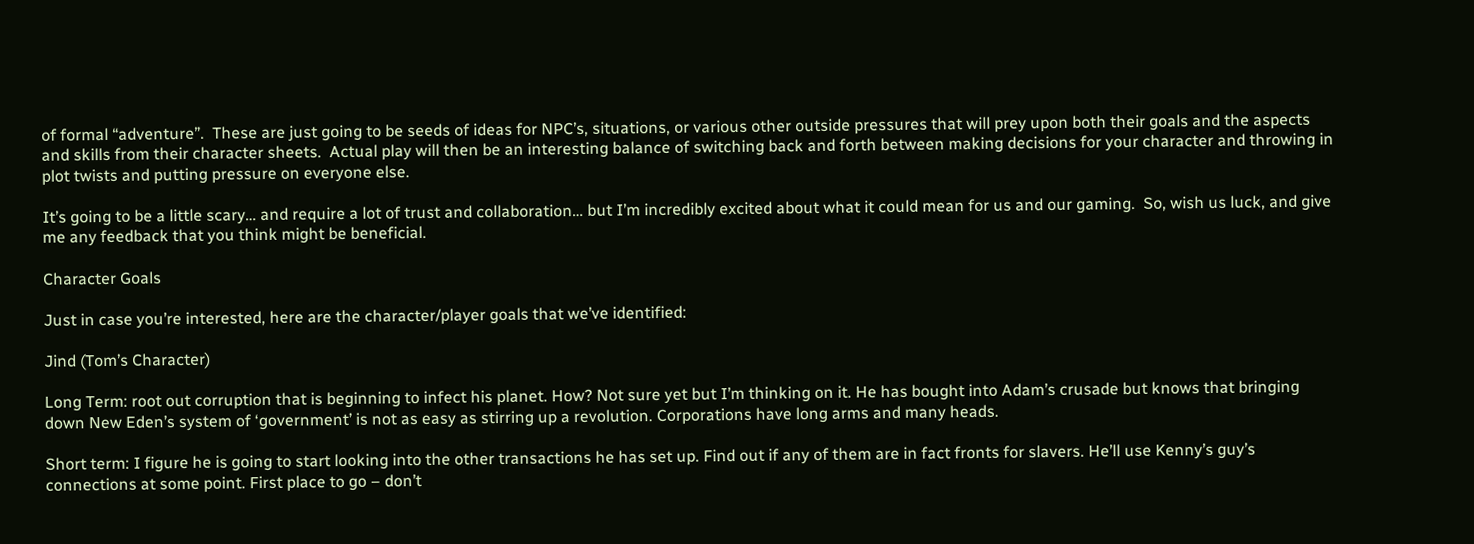of formal “adventure”.  These are just going to be seeds of ideas for NPC’s, situations, or various other outside pressures that will prey upon both their goals and the aspects and skills from their character sheets.  Actual play will then be an interesting balance of switching back and forth between making decisions for your character and throwing in plot twists and putting pressure on everyone else.

It’s going to be a little scary… and require a lot of trust and collaboration… but I’m incredibly excited about what it could mean for us and our gaming.  So, wish us luck, and give me any feedback that you think might be beneficial.

Character Goals

Just in case you’re interested, here are the character/player goals that we’ve identified:

Jind (Tom’s Character)

Long Term: root out corruption that is beginning to infect his planet. How? Not sure yet but I’m thinking on it. He has bought into Adam’s crusade but knows that bringing down New Eden’s system of ‘government’ is not as easy as stirring up a revolution. Corporations have long arms and many heads.

Short term: I figure he is going to start looking into the other transactions he has set up. Find out if any of them are in fact fronts for slavers. He’ll use Kenny’s guy’s connections at some point. First place to go – don’t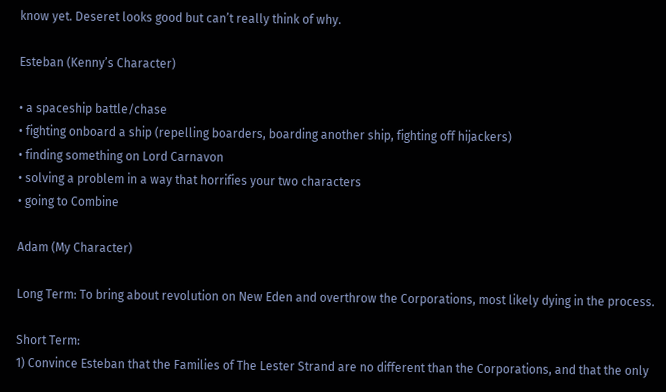know yet. Deseret looks good but can’t really think of why.

Esteban (Kenny’s Character)

• a spaceship battle/chase
• fighting onboard a ship (repelling boarders, boarding another ship, fighting off hijackers)
• finding something on Lord Carnavon
• solving a problem in a way that horrifies your two characters
• going to Combine

Adam (My Character)

Long Term: To bring about revolution on New Eden and overthrow the Corporations, most likely dying in the process.

Short Term:
1) Convince Esteban that the Families of The Lester Strand are no different than the Corporations, and that the only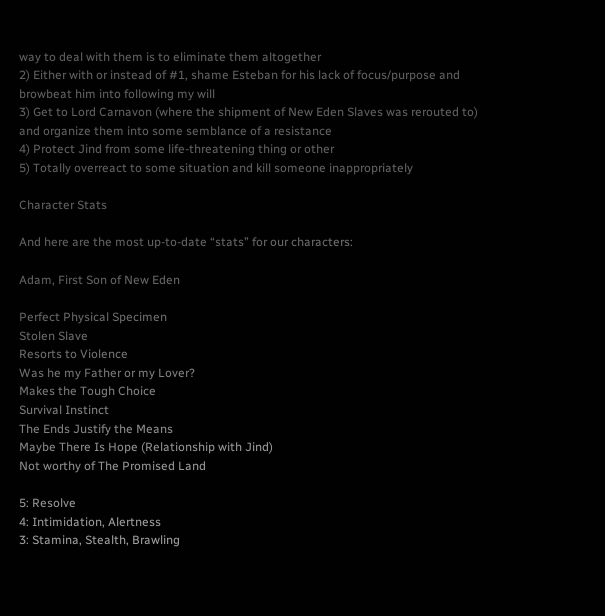way to deal with them is to eliminate them altogether
2) Either with or instead of #1, shame Esteban for his lack of focus/purpose and browbeat him into following my will
3) Get to Lord Carnavon (where the shipment of New Eden Slaves was rerouted to) and organize them into some semblance of a resistance
4) Protect Jind from some life-threatening thing or other
5) Totally overreact to some situation and kill someone inappropriately

Character Stats

And here are the most up-to-date “stats” for our characters:

Adam, First Son of New Eden

Perfect Physical Specimen
Stolen Slave
Resorts to Violence
Was he my Father or my Lover?
Makes the Tough Choice
Survival Instinct
The Ends Justify the Means
Maybe There Is Hope (Relationship with Jind)
Not worthy of The Promised Land

5: Resolve
4: Intimidation, Alertness
3: Stamina, Stealth, Brawling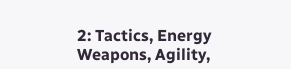2: Tactics, Energy Weapons, Agility,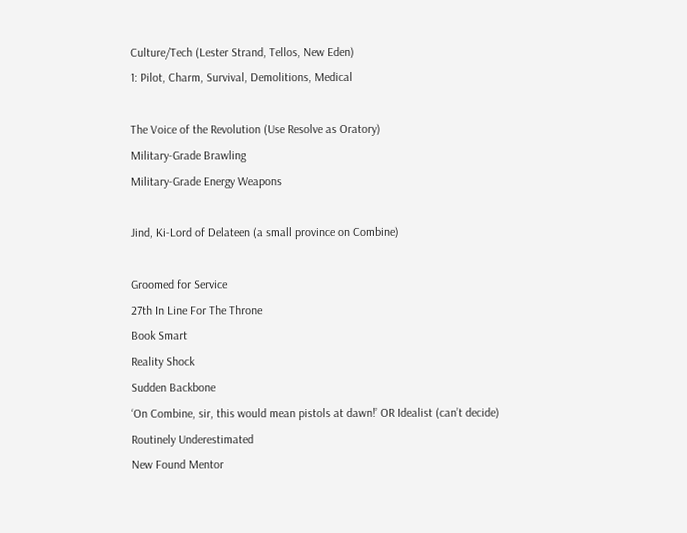Culture/Tech (Lester Strand, Tellos, New Eden)
1: Pilot, Charm, Survival, Demolitions, Medical

The Voice of the Revolution (Use Resolve as Oratory)
Military-Grade Brawling
Military-Grade Energy Weapons

Jind, Ki-Lord of Delateen (a small province on Combine)

Groomed for Service
27th In Line For The Throne
Book Smart
Reality Shock
Sudden Backbone
‘On Combine, sir, this would mean pistols at dawn!’ OR Idealist (can’t decide)
Routinely Underestimated
New Found Mentor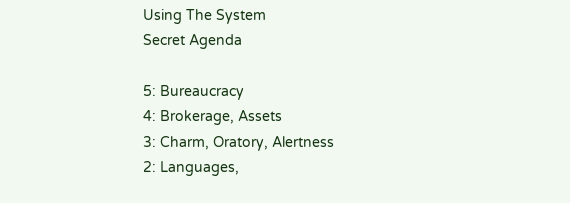Using The System
Secret Agenda

5: Bureaucracy
4: Brokerage, Assets
3: Charm, Oratory, Alertness
2: Languages,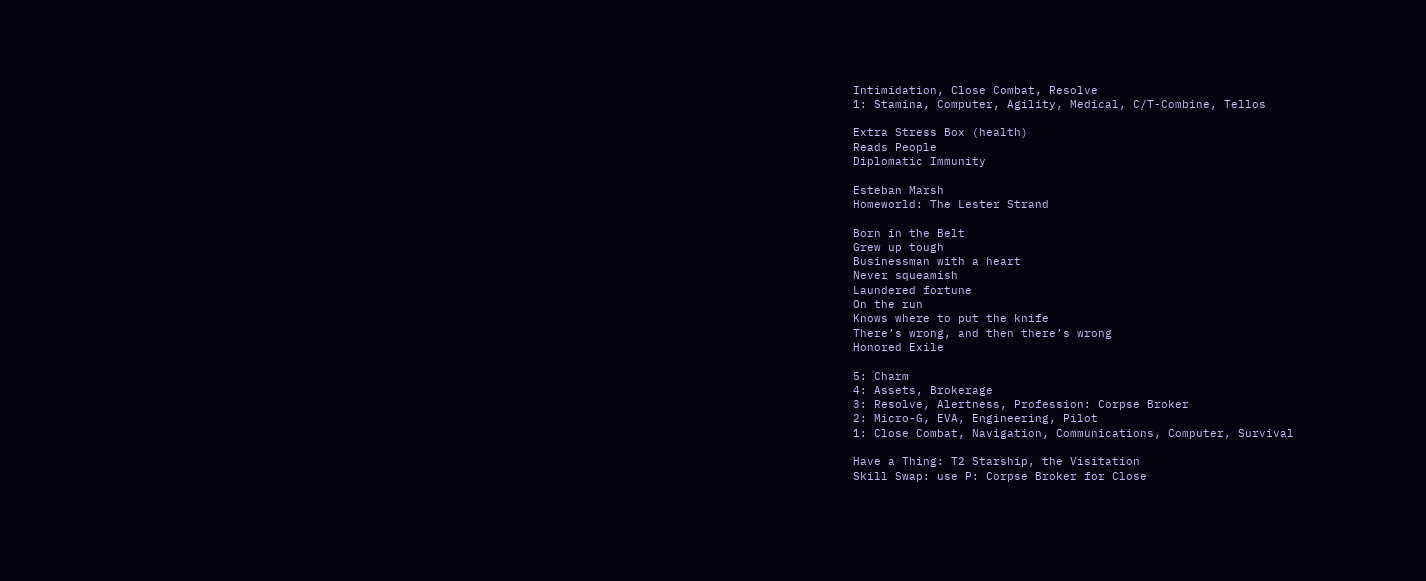Intimidation, Close Combat, Resolve
1: Stamina, Computer, Agility, Medical, C/T-Combine, Tellos

Extra Stress Box (health)
Reads People
Diplomatic Immunity

Esteban Marsh
Homeworld: The Lester Strand

Born in the Belt
Grew up tough
Businessman with a heart
Never squeamish
Laundered fortune
On the run
Knows where to put the knife
There’s wrong, and then there’s wrong
Honored Exile

5: Charm
4: Assets, Brokerage
3: Resolve, Alertness, Profession: Corpse Broker
2: Micro-G, EVA, Engineering, Pilot
1: Close Combat, Navigation, Communications, Computer, Survival

Have a Thing: T2 Starship, the Visitation
Skill Swap: use P: Corpse Broker for Close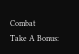Combat
Take A Bonus: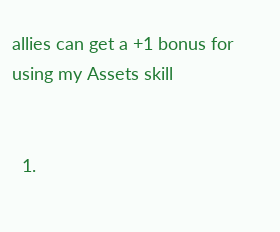allies can get a +1 bonus for using my Assets skill


  1.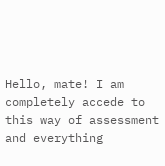Hello, mate! I am completely accede to this way of assessment and everything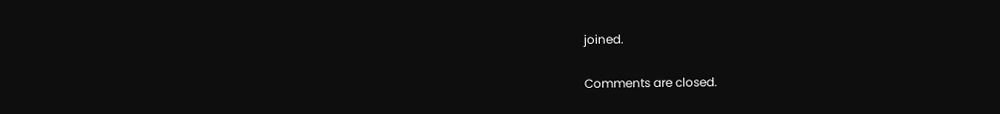joined.

Comments are closed.